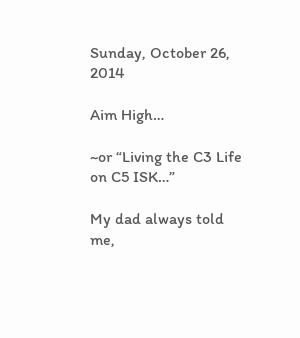Sunday, October 26, 2014

Aim High…

~or “Living the C3 Life on C5 ISK…”

My dad always told me,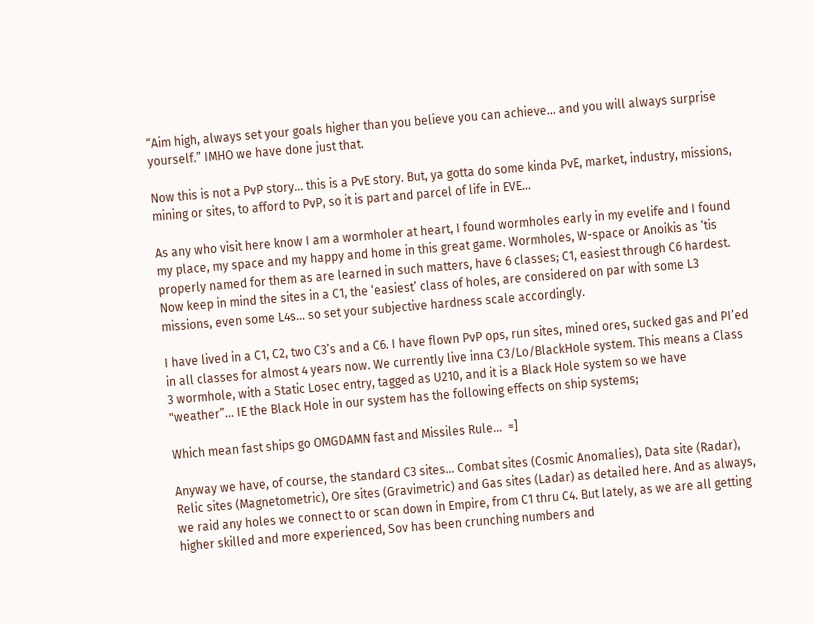“Aim high, always set your goals higher than you believe you can achieve… and you will always surprise yourself.” IMHO we have done just that.

Now this is not a PvP story… this is a PvE story. But, ya gotta do some kinda PvE, market, industry, missions, mining or sites, to afford to PvP, so it is part and parcel of life in EVE…

As any who visit here know I am a wormholer at heart, I found wormholes early in my evelife and I found my place, my space and my happy and home in this great game. Wormholes, W-space or Anoikis as ‘tis properly named for them as are learned in such matters, have 6 classes; C1, easiest through C6 hardest. Now keep in mind the sites in a C1, the ‘easiest’ class of holes, are considered on par with some L3 missions, even some L4s… so set your subjective hardness scale accordingly.

I have lived in a C1, C2, two C3’s and a C6. I have flown PvP ops, run sites, mined ores, sucked gas and PI’ed in all classes for almost 4 years now. We currently live inna C3/Lo/BlackHole system. This means a Class 3 wormhole, with a Static Losec entry, tagged as U210, and it is a Black Hole system so we have "weather”… IE the Black Hole in our system has the following effects on ship systems;

Which mean fast ships go OMGDAMN fast and Missiles Rule…  =]

Anyway we have, of course, the standard C3 sites… Combat sites (Cosmic Anomalies), Data site (Radar), Relic sites (Magnetometric), Ore sites (Gravimetric) and Gas sites (Ladar) as detailed here. And as always, we raid any holes we connect to or scan down in Empire, from C1 thru C4. But lately, as we are all getting higher skilled and more experienced, Sov has been crunching numbers and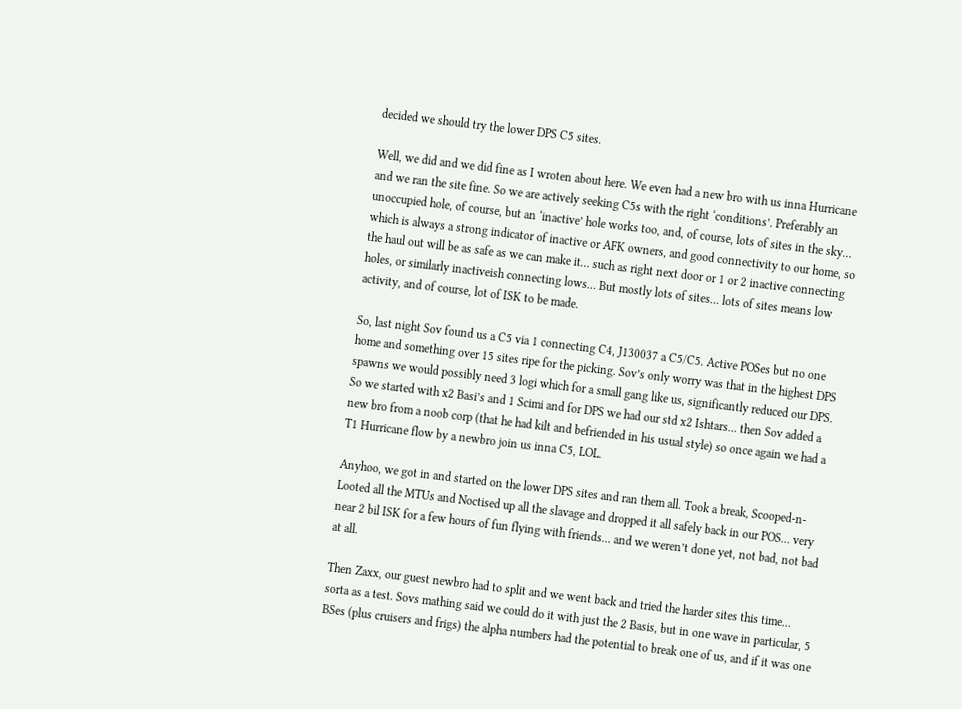decided we should try the lower DPS C5 sites.

Well, we did and we did fine as I wroten about here. We even had a new bro with us inna Hurricane and we ran the site fine. So we are actively seeking C5s with the right ‘conditions’. Preferably an unoccupied hole, of course, but an ‘inactive’ hole works too, and, of course, lots of sites in the sky… which is always a strong indicator of inactive or AFK owners, and good connectivity to our home, so the haul out will be as safe as we can make it… such as right next door or 1 or 2 inactive connecting holes, or similarly inactiveish connecting lows… But mostly lots of sites… lots of sites means low activity, and of course, lot of ISK to be made.

So, last night Sov found us a C5 via 1 connecting C4, J130037 a C5/C5. Active POSes but no one home and something over 15 sites ripe for the picking. Sov’s only worry was that in the highest DPS spawns we would possibly need 3 logi which for a small gang like us, significantly reduced our DPS. So we started with x2 Basi’s and 1 Scimi and for DPS we had our std x2 Ishtars… then Sov added a new bro from a noob corp (that he had kilt and befriended in his usual style) so once again we had a T1 Hurricane flow by a newbro join us inna C5, LOL.

Anyhoo, we got in and started on the lower DPS sites and ran them all. Took a break, Scooped-n-Looted all the MTUs and Noctised up all the slavage and dropped it all safely back in our POS… very near 2 bil ISK for a few hours of fun flying with friends… and we weren’t done yet, not bad, not bad at all.

Then Zaxx, our guest newbro had to split and we went back and tried the harder sites this time… sorta as a test. Sovs mathing said we could do it with just the 2 Basis, but in one wave in particular, 5 BSes (plus cruisers and frigs) the alpha numbers had the potential to break one of us, and if it was one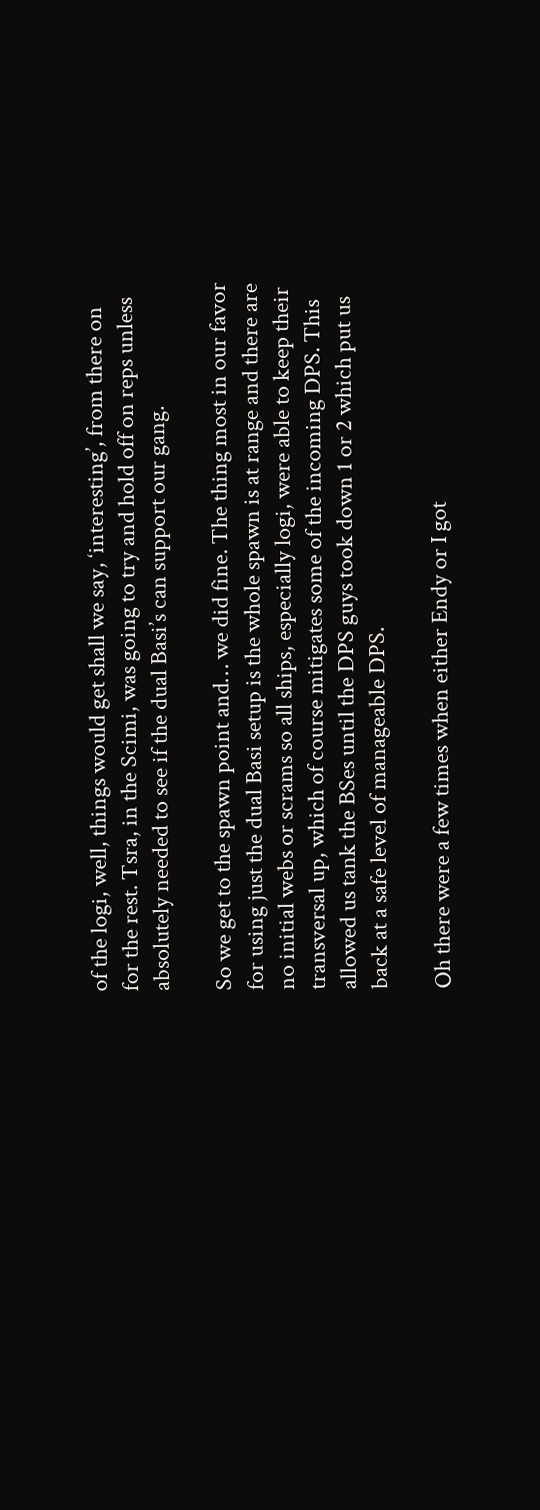of the logi, well, things would get shall we say, ‘interesting’, from there on for the rest. Tsra, in the Scimi, was going to try and hold off on reps unless absolutely needed to see if the dual Basi’s can support our gang.

So we get to the spawn point and… we did fine. The thing most in our favor for using just the dual Basi setup is the whole spawn is at range and there are no initial webs or scrams so all ships, especially logi, were able to keep their transversal up, which of course mitigates some of the incoming DPS. This allowed us tank the BSes until the DPS guys took down 1 or 2 which put us back at a safe level of manageable DPS.

Oh there were a few times when either Endy or I got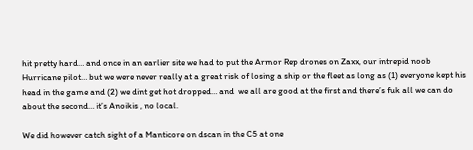hit pretty hard… and once in an earlier site we had to put the Armor Rep drones on Zaxx, our intrepid noob Hurricane pilot… but we were never really at a great risk of losing a ship or the fleet as long as (1) everyone kept his head in the game and (2) we dint get hot dropped… and  we all are good at the first and there’s fuk all we can do about the second… it’s Anoikis , no local.

We did however catch sight of a Manticore on dscan in the C5 at one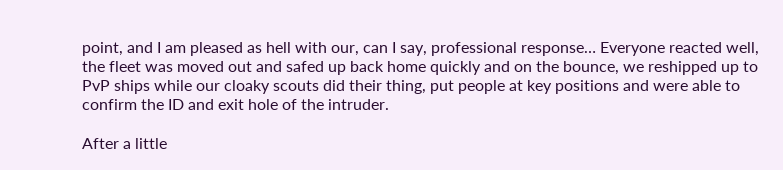point, and I am pleased as hell with our, can I say, professional response… Everyone reacted well, the fleet was moved out and safed up back home quickly and on the bounce, we reshipped up to PvP ships while our cloaky scouts did their thing, put people at key positions and were able to confirm the ID and exit hole of the intruder.

After a little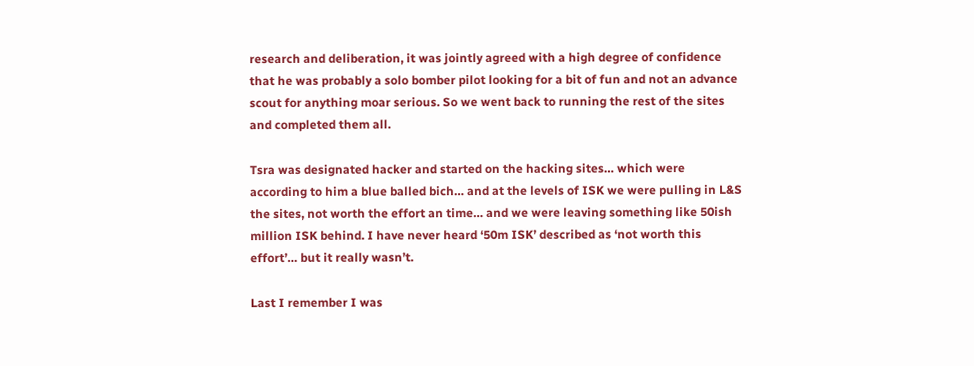research and deliberation, it was jointly agreed with a high degree of confidence that he was probably a solo bomber pilot looking for a bit of fun and not an advance scout for anything moar serious. So we went back to running the rest of the sites and completed them all.

Tsra was designated hacker and started on the hacking sites… which were according to him a blue balled bich… and at the levels of ISK we were pulling in L&S the sites, not worth the effort an time… and we were leaving something like 50ish million ISK behind. I have never heard ‘50m ISK’ described as ‘not worth this effort’… but it really wasn’t.

Last I remember I was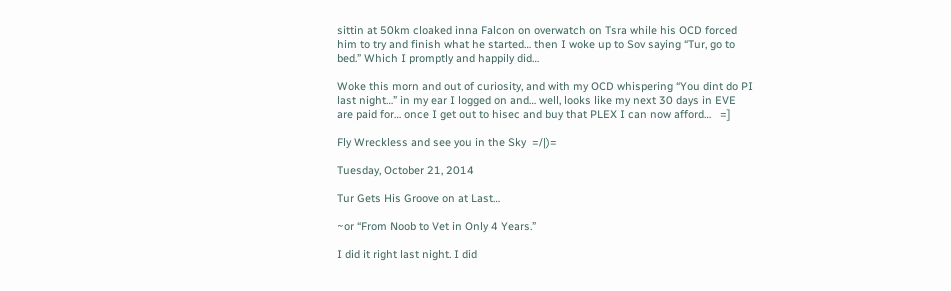sittin at 50km cloaked inna Falcon on overwatch on Tsra while his OCD forced him to try and finish what he started… then I woke up to Sov saying “Tur, go to bed.” Which I promptly and happily did…

Woke this morn and out of curiosity, and with my OCD whispering “You dint do PI last night…” in my ear I logged on and… well, looks like my next 30 days in EVE are paid for… once I get out to hisec and buy that PLEX I can now afford…   =]

Fly Wreckless and see you in the Sky  =/|)=

Tuesday, October 21, 2014

Tur Gets His Groove on at Last…

~or “From Noob to Vet in Only 4 Years.”

I did it right last night. I did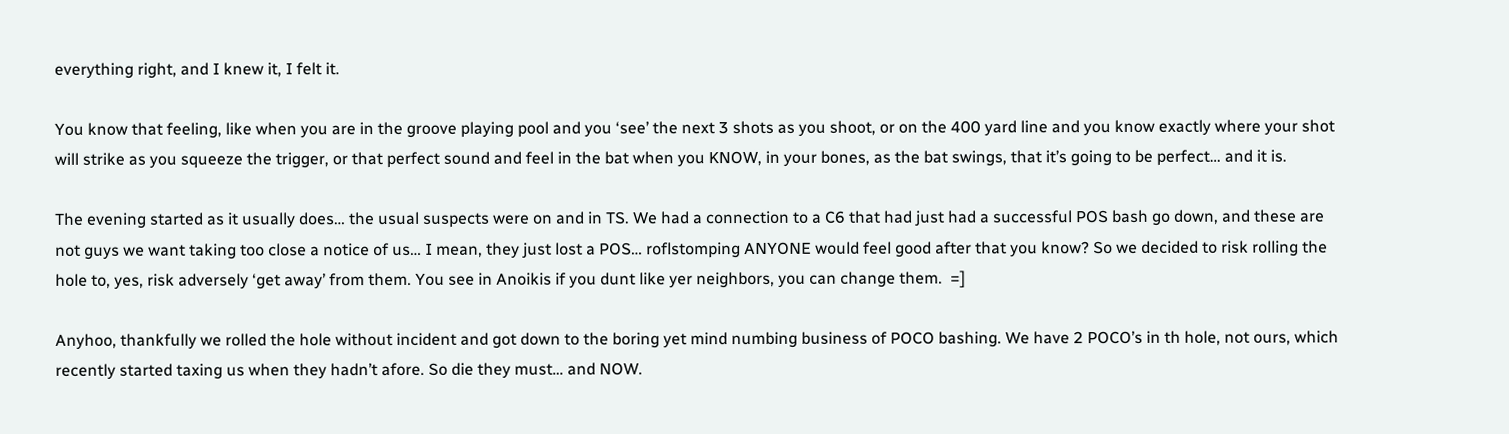everything right, and I knew it, I felt it.

You know that feeling, like when you are in the groove playing pool and you ‘see’ the next 3 shots as you shoot, or on the 400 yard line and you know exactly where your shot will strike as you squeeze the trigger, or that perfect sound and feel in the bat when you KNOW, in your bones, as the bat swings, that it’s going to be perfect… and it is.

The evening started as it usually does… the usual suspects were on and in TS. We had a connection to a C6 that had just had a successful POS bash go down, and these are not guys we want taking too close a notice of us… I mean, they just lost a POS… roflstomping ANYONE would feel good after that you know? So we decided to risk rolling the hole to, yes, risk adversely ‘get away’ from them. You see in Anoikis if you dunt like yer neighbors, you can change them.  =]

Anyhoo, thankfully we rolled the hole without incident and got down to the boring yet mind numbing business of POCO bashing. We have 2 POCO’s in th hole, not ours, which recently started taxing us when they hadn’t afore. So die they must… and NOW.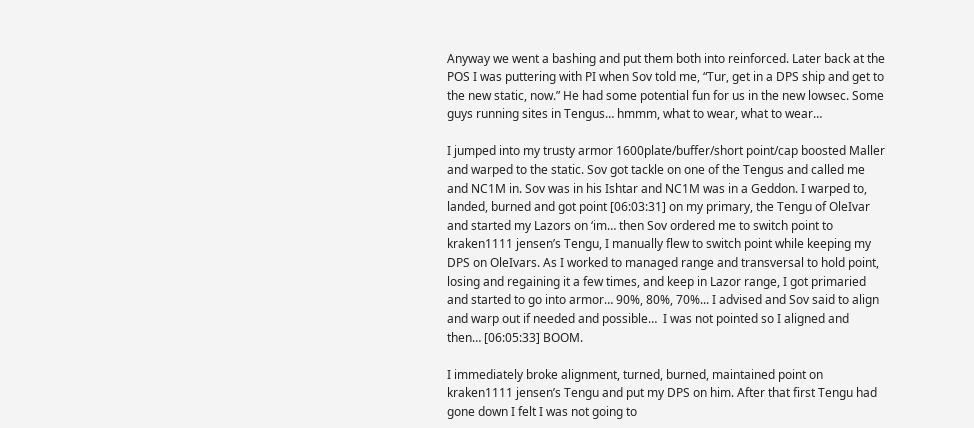Anyway we went a bashing and put them both into reinforced. Later back at the POS I was puttering with PI when Sov told me, “Tur, get in a DPS ship and get to the new static, now.” He had some potential fun for us in the new lowsec. Some guys running sites in Tengus… hmmm, what to wear, what to wear…

I jumped into my trusty armor 1600plate/buffer/short point/cap boosted Maller and warped to the static. Sov got tackle on one of the Tengus and called me and NC1M in. Sov was in his Ishtar and NC1M was in a Geddon. I warped to, landed, burned and got point [06:03:31] on my primary, the Tengu of OleIvar and started my Lazors on ‘im… then Sov ordered me to switch point to kraken1111 jensen’s Tengu, I manually flew to switch point while keeping my DPS on OleIvars. As I worked to managed range and transversal to hold point, losing and regaining it a few times, and keep in Lazor range, I got primaried and started to go into armor… 90%, 80%, 70%... I advised and Sov said to align and warp out if needed and possible…  I was not pointed so I aligned and then… [06:05:33] BOOM.

I immediately broke alignment, turned, burned, maintained point on kraken1111 jensen’s Tengu and put my DPS on him. After that first Tengu had gone down I felt I was not going to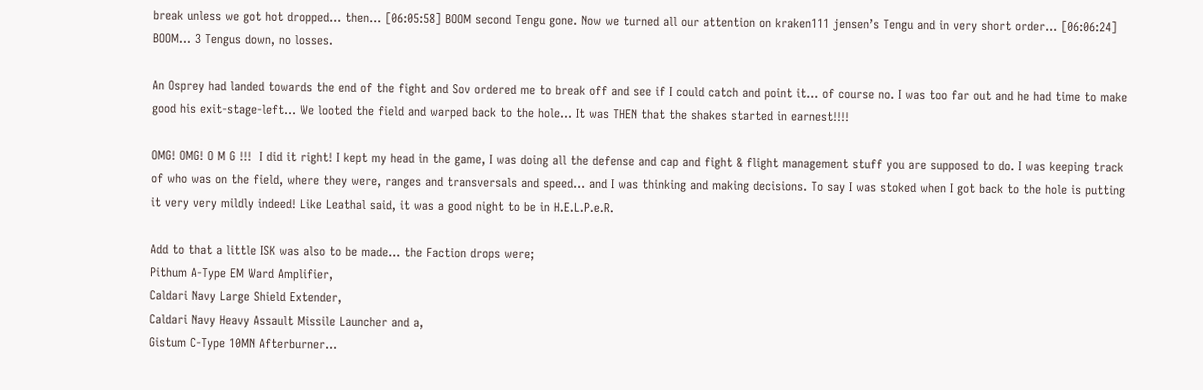break unless we got hot dropped… then… [06:05:58] BOOM second Tengu gone. Now we turned all our attention on kraken111 jensen’s Tengu and in very short order… [06:06:24] BOOM… 3 Tengus down, no losses.

An Osprey had landed towards the end of the fight and Sov ordered me to break off and see if I could catch and point it… of course no. I was too far out and he had time to make good his exit-stage-left… We looted the field and warped back to the hole… It was THEN that the shakes started in earnest!!!!

OMG! OMG! O M G !!!  I did it right! I kept my head in the game, I was doing all the defense and cap and fight & flight management stuff you are supposed to do. I was keeping track of who was on the field, where they were, ranges and transversals and speed… and I was thinking and making decisions. To say I was stoked when I got back to the hole is putting it very very mildly indeed! Like Leathal said, it was a good night to be in H.E.L.P.e.R.

Add to that a little ISK was also to be made… the Faction drops were;
Pithum A-Type EM Ward Amplifier,
Caldari Navy Large Shield Extender,
Caldari Navy Heavy Assault Missile Launcher and a,
Gistum C-Type 10MN Afterburner…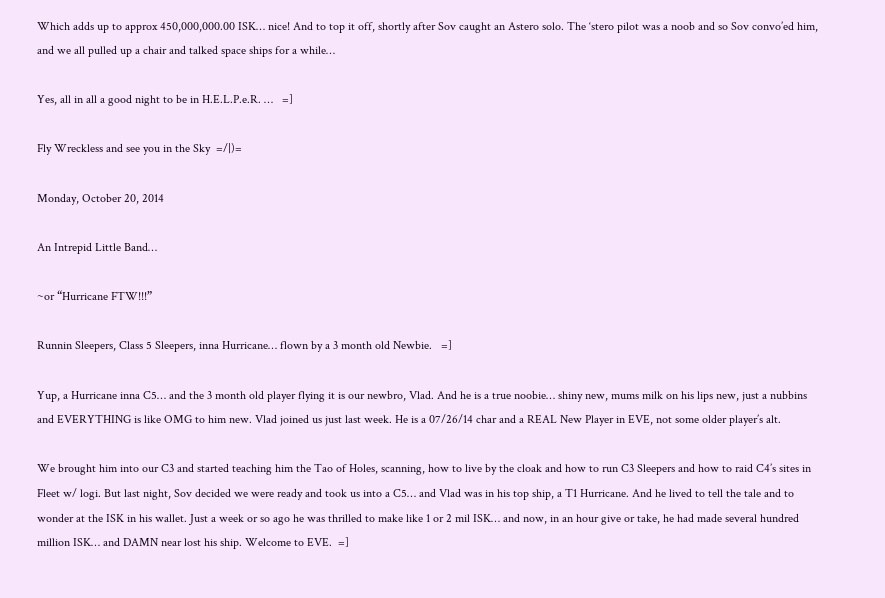Which adds up to approx 450,000,000.00 ISK… nice! And to top it off, shortly after Sov caught an Astero solo. The ‘stero pilot was a noob and so Sov convo’ed him, and we all pulled up a chair and talked space ships for a while…

Yes, all in all a good night to be in H.E.L.P.e.R. …   =]

Fly Wreckless and see you in the Sky  =/|)=

Monday, October 20, 2014

An Intrepid Little Band…

~or “Hurricane FTW!!!”

Runnin Sleepers, Class 5 Sleepers, inna Hurricane… flown by a 3 month old Newbie.   =]

Yup, a Hurricane inna C5… and the 3 month old player flying it is our newbro, Vlad. And he is a true noobie… shiny new, mums milk on his lips new, just a nubbins and EVERYTHING is like OMG to him new. Vlad joined us just last week. He is a 07/26/14 char and a REAL New Player in EVE, not some older player’s alt.

We brought him into our C3 and started teaching him the Tao of Holes, scanning, how to live by the cloak and how to run C3 Sleepers and how to raid C4’s sites in Fleet w/ logi. But last night, Sov decided we were ready and took us into a C5… and Vlad was in his top ship, a T1 Hurricane. And he lived to tell the tale and to wonder at the ISK in his wallet. Just a week or so ago he was thrilled to make like 1 or 2 mil ISK… and now, in an hour give or take, he had made several hundred million ISK… and DAMN near lost his ship. Welcome to EVE.  =]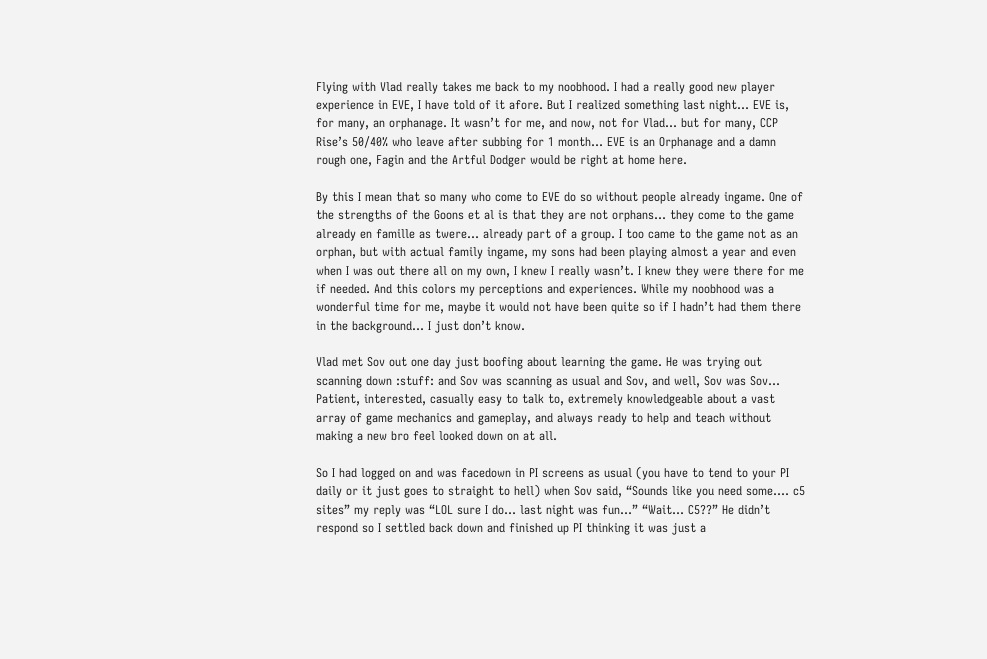Flying with Vlad really takes me back to my noobhood. I had a really good new player experience in EVE, I have told of it afore. But I realized something last night… EVE is, for many, an orphanage. It wasn’t for me, and now, not for Vlad… but for many, CCP Rise’s 50/40% who leave after subbing for 1 month… EVE is an Orphanage and a damn rough one, Fagin and the Artful Dodger would be right at home here.

By this I mean that so many who come to EVE do so without people already ingame. One of the strengths of the Goons et al is that they are not orphans… they come to the game already en famille as twere… already part of a group. I too came to the game not as an orphan, but with actual family ingame, my sons had been playing almost a year and even when I was out there all on my own, I knew I really wasn’t. I knew they were there for me if needed. And this colors my perceptions and experiences. While my noobhood was a wonderful time for me, maybe it would not have been quite so if I hadn’t had them there in the background… I just don’t know.

Vlad met Sov out one day just boofing about learning the game. He was trying out scanning down :stuff: and Sov was scanning as usual and Sov, and well, Sov was Sov… Patient, interested, casually easy to talk to, extremely knowledgeable about a vast array of game mechanics and gameplay, and always ready to help and teach without making a new bro feel looked down on at all.

So I had logged on and was facedown in PI screens as usual (you have to tend to your PI daily or it just goes to straight to hell) when Sov said, “Sounds like you need some.... c5 sites” my reply was “LOL sure I do... last night was fun...” “Wait... C5??” He didn’t respond so I settled back down and finished up PI thinking it was just a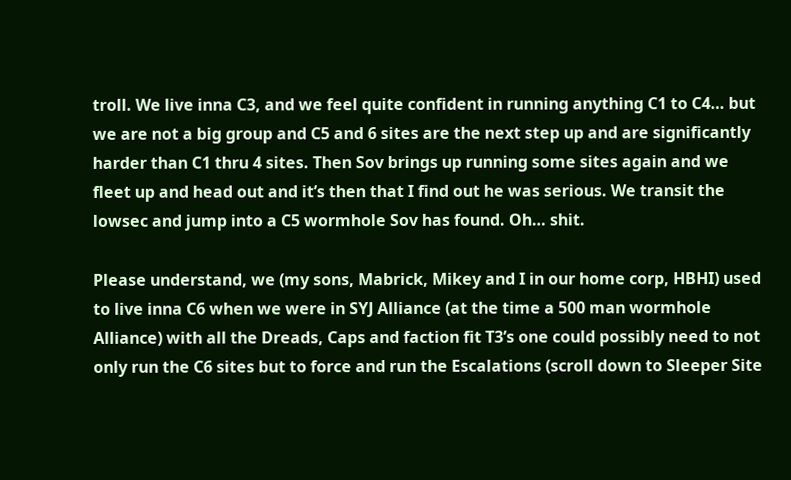troll. We live inna C3, and we feel quite confident in running anything C1 to C4… but we are not a big group and C5 and 6 sites are the next step up and are significantly harder than C1 thru 4 sites. Then Sov brings up running some sites again and we fleet up and head out and it’s then that I find out he was serious. We transit the lowsec and jump into a C5 wormhole Sov has found. Oh… shit.

Please understand, we (my sons, Mabrick, Mikey and I in our home corp, HBHI) used to live inna C6 when we were in SYJ Alliance (at the time a 500 man wormhole Alliance) with all the Dreads, Caps and faction fit T3’s one could possibly need to not only run the C6 sites but to force and run the Escalations (scroll down to Sleeper Site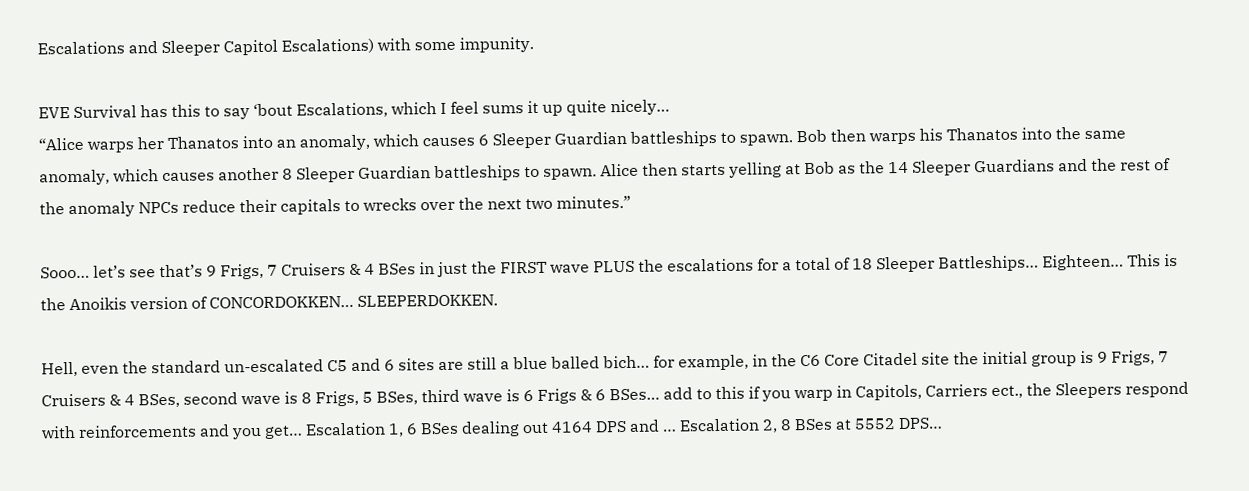Escalations and Sleeper Capitol Escalations) with some impunity.

EVE Survival has this to say ‘bout Escalations, which I feel sums it up quite nicely…
“Alice warps her Thanatos into an anomaly, which causes 6 Sleeper Guardian battleships to spawn. Bob then warps his Thanatos into the same anomaly, which causes another 8 Sleeper Guardian battleships to spawn. Alice then starts yelling at Bob as the 14 Sleeper Guardians and the rest of the anomaly NPCs reduce their capitals to wrecks over the next two minutes.”

Sooo… let’s see that’s 9 Frigs, 7 Cruisers & 4 BSes in just the FIRST wave PLUS the escalations for a total of 18 Sleeper Battleships… Eighteen… This is the Anoikis version of CONCORDOKKEN… SLEEPERDOKKEN.

Hell, even the standard un-escalated C5 and 6 sites are still a blue balled bich… for example, in the C6 Core Citadel site the initial group is 9 Frigs, 7 Cruisers & 4 BSes, second wave is 8 Frigs, 5 BSes, third wave is 6 Frigs & 6 BSes… add to this if you warp in Capitols, Carriers ect., the Sleepers respond with reinforcements and you get… Escalation 1, 6 BSes dealing out 4164 DPS and … Escalation 2, 8 BSes at 5552 DPS…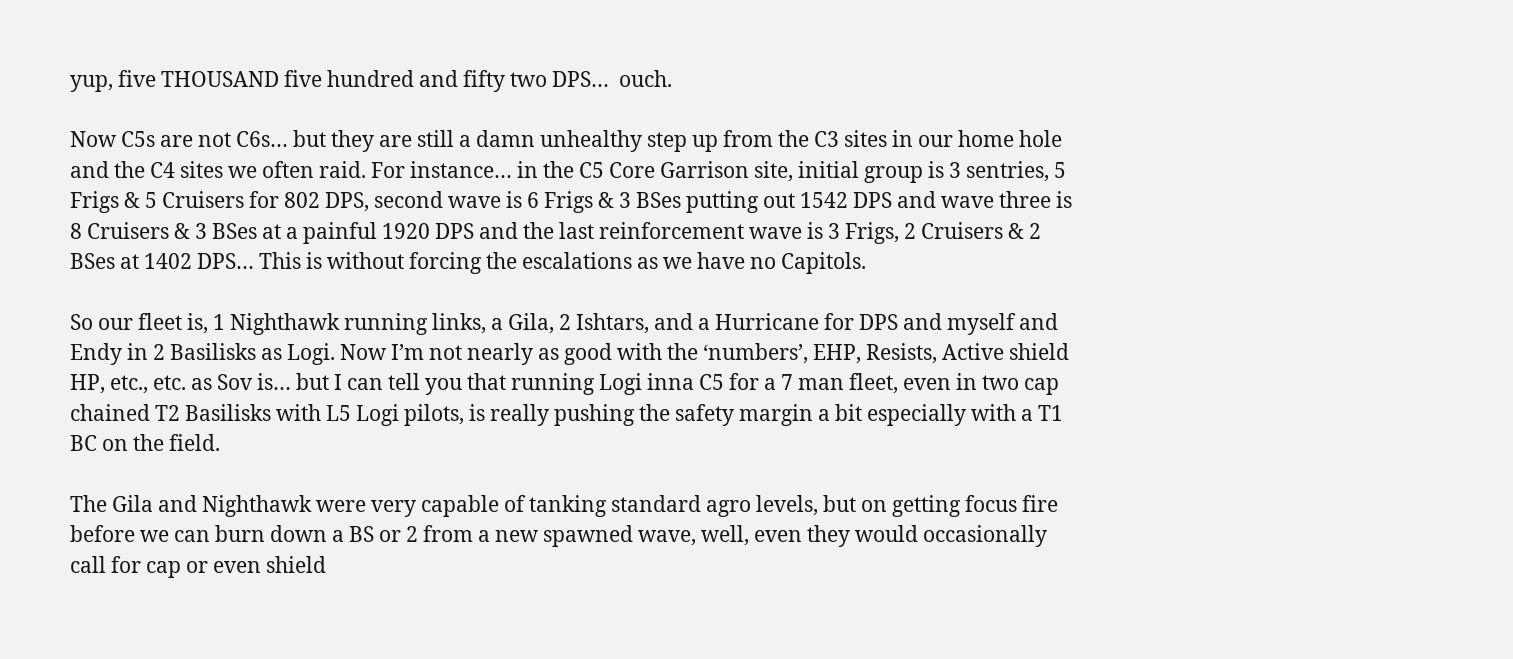yup, five THOUSAND five hundred and fifty two DPS…  ouch.

Now C5s are not C6s… but they are still a damn unhealthy step up from the C3 sites in our home hole and the C4 sites we often raid. For instance… in the C5 Core Garrison site, initial group is 3 sentries, 5 Frigs & 5 Cruisers for 802 DPS, second wave is 6 Frigs & 3 BSes putting out 1542 DPS and wave three is 8 Cruisers & 3 BSes at a painful 1920 DPS and the last reinforcement wave is 3 Frigs, 2 Cruisers & 2 BSes at 1402 DPS… This is without forcing the escalations as we have no Capitols.

So our fleet is, 1 Nighthawk running links, a Gila, 2 Ishtars, and a Hurricane for DPS and myself and Endy in 2 Basilisks as Logi. Now I’m not nearly as good with the ‘numbers’, EHP, Resists, Active shield HP, etc., etc. as Sov is… but I can tell you that running Logi inna C5 for a 7 man fleet, even in two cap chained T2 Basilisks with L5 Logi pilots, is really pushing the safety margin a bit especially with a T1 BC on the field.

The Gila and Nighthawk were very capable of tanking standard agro levels, but on getting focus fire before we can burn down a BS or 2 from a new spawned wave, well, even they would occasionally call for cap or even shield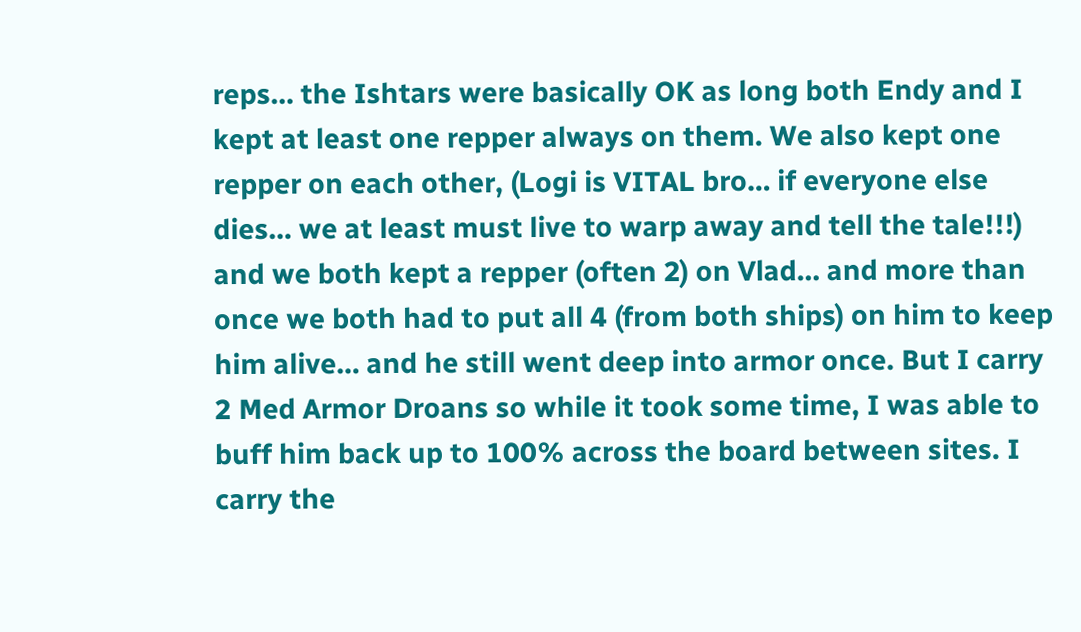reps… the Ishtars were basically OK as long both Endy and I kept at least one repper always on them. We also kept one repper on each other, (Logi is VITAL bro… if everyone else dies… we at least must live to warp away and tell the tale!!!) and we both kept a repper (often 2) on Vlad… and more than once we both had to put all 4 (from both ships) on him to keep him alive… and he still went deep into armor once. But I carry 2 Med Armor Droans so while it took some time, I was able to buff him back up to 100% across the board between sites. I carry the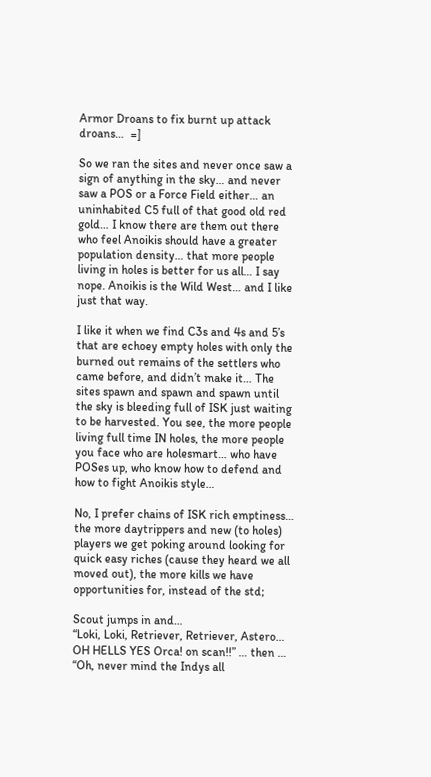Armor Droans to fix burnt up attack droans…  =]

So we ran the sites and never once saw a sign of anything in the sky… and never saw a POS or a Force Field either… an uninhabited C5 full of that good old red gold… I know there are them out there who feel Anoikis should have a greater population density… that more people living in holes is better for us all… I say nope. Anoikis is the Wild West… and I like just that way.

I like it when we find C3s and 4s and 5’s that are echoey empty holes with only the burned out remains of the settlers who came before, and didn’t make it… The sites spawn and spawn and spawn until the sky is bleeding full of ISK just waiting to be harvested. You see, the more people living full time IN holes, the more people you face who are holesmart… who have POSes up, who know how to defend and how to fight Anoikis style…

No, I prefer chains of ISK rich emptiness… the more daytrippers and new (to holes) players we get poking around looking for quick easy riches (cause they heard we all moved out), the more kills we have opportunities for, instead of the std;

Scout jumps in and…
“Loki, Loki, Retriever, Retriever, Astero… OH HELLS YES Orca! on scan!!” … then …
“Oh, never mind the Indys all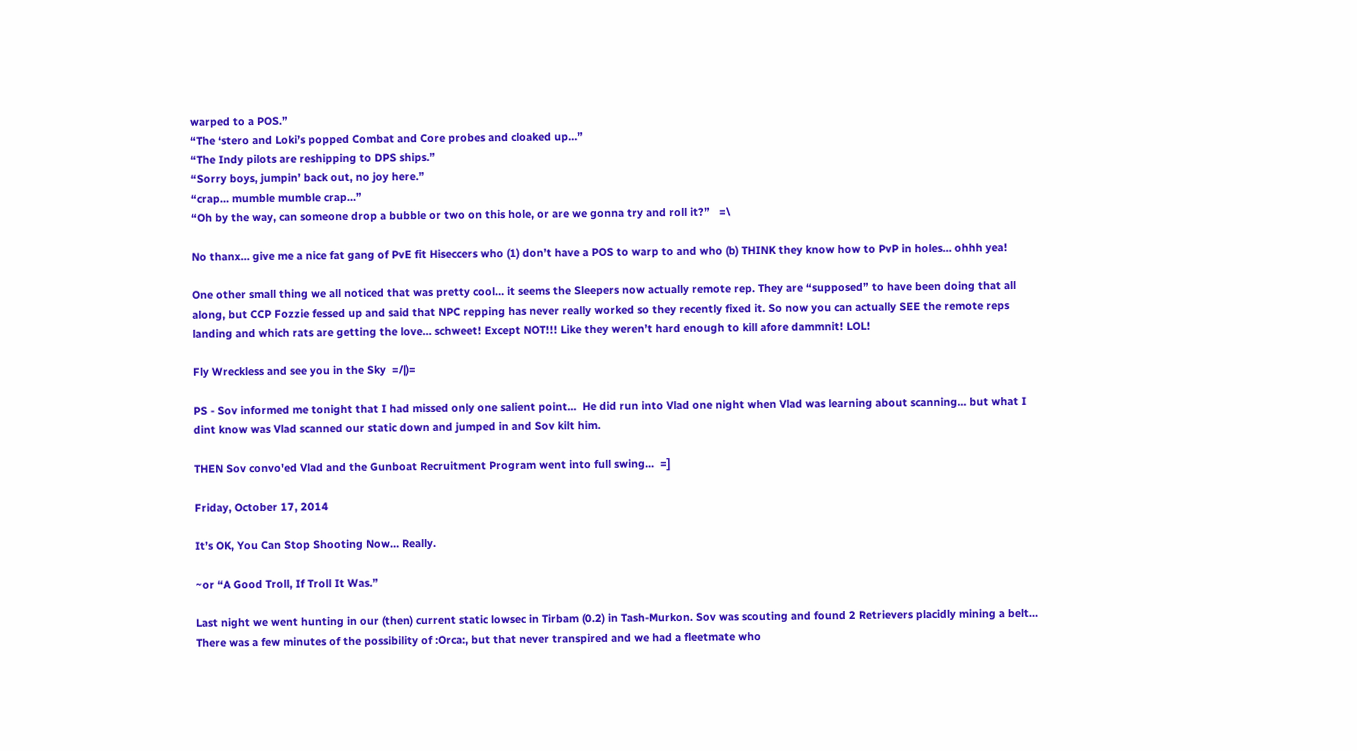warped to a POS.”
“The ‘stero and Loki’s popped Combat and Core probes and cloaked up…”
“The Indy pilots are reshipping to DPS ships.”
“Sorry boys, jumpin’ back out, no joy here.”
“crap… mumble mumble crap…”
“Oh by the way, can someone drop a bubble or two on this hole, or are we gonna try and roll it?”   =\

No thanx… give me a nice fat gang of PvE fit Hiseccers who (1) don’t have a POS to warp to and who (b) THINK they know how to PvP in holes… ohhh yea!

One other small thing we all noticed that was pretty cool… it seems the Sleepers now actually remote rep. They are “supposed” to have been doing that all along, but CCP Fozzie fessed up and said that NPC repping has never really worked so they recently fixed it. So now you can actually SEE the remote reps landing and which rats are getting the love… schweet! Except NOT!!! Like they weren’t hard enough to kill afore dammnit! LOL!

Fly Wreckless and see you in the Sky  =/|)=

PS - Sov informed me tonight that I had missed only one salient point...  He did run into Vlad one night when Vlad was learning about scanning... but what I dint know was Vlad scanned our static down and jumped in and Sov kilt him.

THEN Sov convo'ed Vlad and the Gunboat Recruitment Program went into full swing...  =]

Friday, October 17, 2014

It’s OK, You Can Stop Shooting Now… Really.

~or “A Good Troll, If Troll It Was.”

Last night we went hunting in our (then) current static lowsec in Tirbam (0.2) in Tash-Murkon. Sov was scouting and found 2 Retrievers placidly mining a belt… There was a few minutes of the possibility of :Orca:, but that never transpired and we had a fleetmate who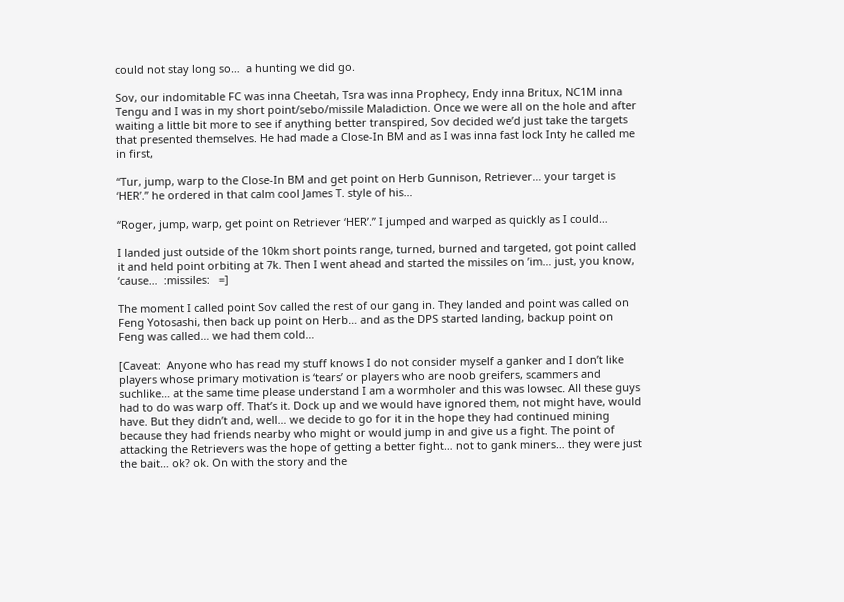could not stay long so…  a hunting we did go.

Sov, our indomitable FC was inna Cheetah, Tsra was inna Prophecy, Endy inna Britux, NC1M inna Tengu and I was in my short point/sebo/missile Maladiction. Once we were all on the hole and after waiting a little bit more to see if anything better transpired, Sov decided we’d just take the targets that presented themselves. He had made a Close-In BM and as I was inna fast lock Inty he called me in first,

“Tur, jump, warp to the Close-In BM and get point on Herb Gunnison, Retriever… your target is  ‘HER’.” he ordered in that calm cool James T. style of his…

“Roger, jump, warp, get point on Retriever ‘HER’.” I jumped and warped as quickly as I could…

I landed just outside of the 10km short points range, turned, burned and targeted, got point called it and held point orbiting at 7k. Then I went ahead and started the missiles on ’im… just, you know, ‘cause…  :missiles:   =]

The moment I called point Sov called the rest of our gang in. They landed and point was called on Feng Yotosashi, then back up point on Herb… and as the DPS started landing, backup point on Feng was called… we had them cold…

[Caveat:  Anyone who has read my stuff knows I do not consider myself a ganker and I don’t like players whose primary motivation is ‘tears’ or players who are noob greifers, scammers and suchlike… at the same time please understand I am a wormholer and this was lowsec. All these guys had to do was warp off. That’s it. Dock up and we would have ignored them, not might have, would have. But they didn’t and, well… we decide to go for it in the hope they had continued mining because they had friends nearby who might or would jump in and give us a fight. The point of attacking the Retrievers was the hope of getting a better fight… not to gank miners… they were just the bait… ok? ok. On with the story and the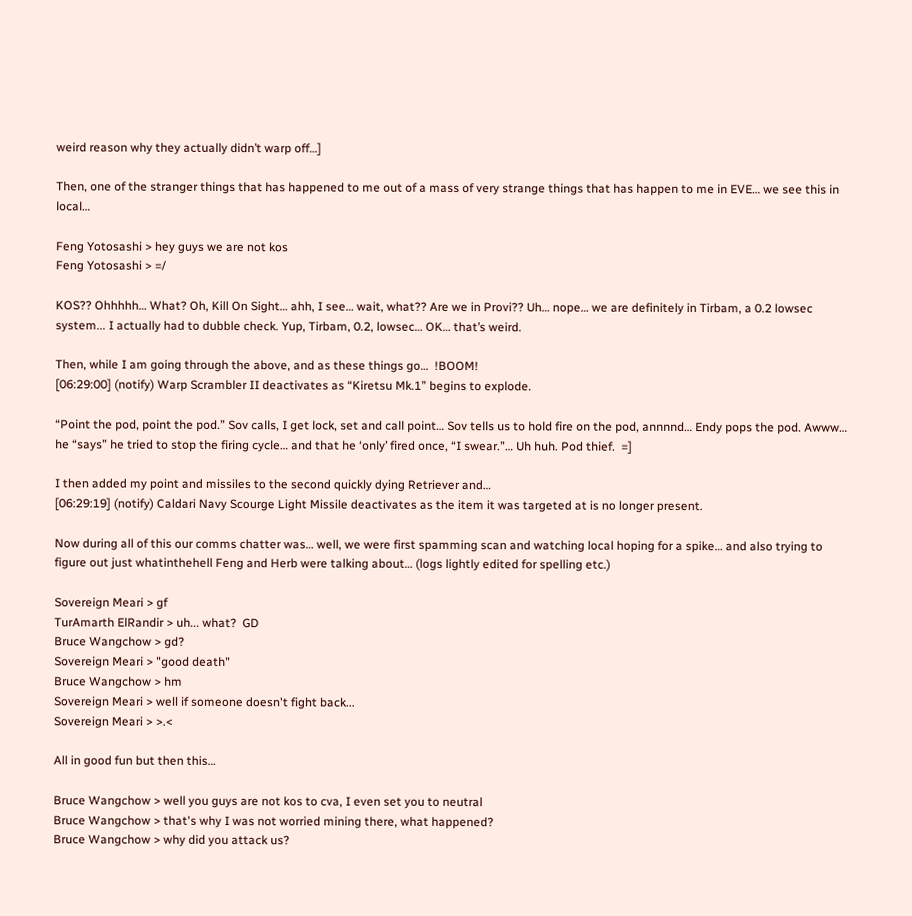weird reason why they actually didn’t warp off…]

Then, one of the stranger things that has happened to me out of a mass of very strange things that has happen to me in EVE… we see this in local…

Feng Yotosashi > hey guys we are not kos
Feng Yotosashi > =/

KOS?? Ohhhhh… What? Oh, Kill On Sight… ahh, I see… wait, what?? Are we in Provi?? Uh… nope… we are definitely in Tirbam, a 0.2 lowsec system... I actually had to dubble check. Yup, Tirbam, 0.2, lowsec… OK… that’s weird.

Then, while I am going through the above, and as these things go…  !BOOM!
[06:29:00] (notify) Warp Scrambler II deactivates as “Kiretsu Mk.1” begins to explode.

“Point the pod, point the pod.” Sov calls, I get lock, set and call point… Sov tells us to hold fire on the pod, annnnd… Endy pops the pod. Awww… he “says” he tried to stop the firing cycle… and that he ‘only’ fired once, “I swear.”… Uh huh. Pod thief.  =]

I then added my point and missiles to the second quickly dying Retriever and…
[06:29:19] (notify) Caldari Navy Scourge Light Missile deactivates as the item it was targeted at is no longer present.

Now during all of this our comms chatter was… well, we were first spamming scan and watching local hoping for a spike… and also trying to figure out just whatinthehell Feng and Herb were talking about… (logs lightly edited for spelling etc.)

Sovereign Meari > gf
TurAmarth ElRandir > uh... what?  GD
Bruce Wangchow > gd?
Sovereign Meari > "good death"
Bruce Wangchow > hm
Sovereign Meari > well if someone doesn't fight back...
Sovereign Meari > >.<

All in good fun but then this…

Bruce Wangchow > well you guys are not kos to cva, I even set you to neutral
Bruce Wangchow > that's why I was not worried mining there, what happened?
Bruce Wangchow > why did you attack us?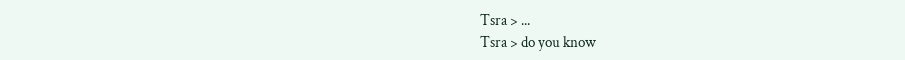Tsra > ...
Tsra > do you know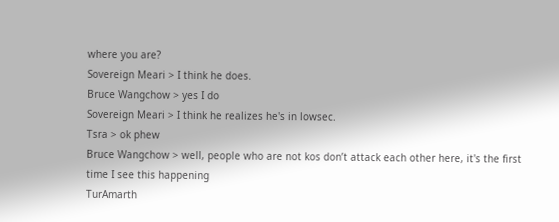where you are?
Sovereign Meari > I think he does.
Bruce Wangchow > yes I do
Sovereign Meari > I think he realizes he's in lowsec.
Tsra > ok phew
Bruce Wangchow > well, people who are not kos don’t attack each other here, it's the first time I see this happening
TurAmarth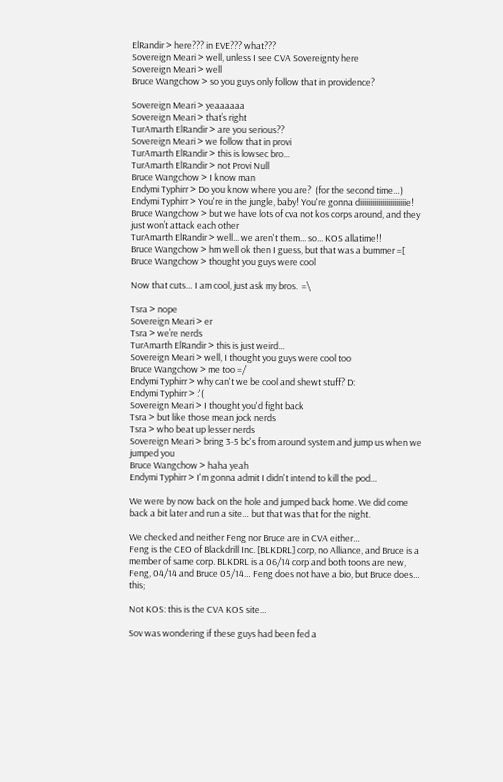ElRandir > here??? in EVE??? what???
Sovereign Meari > well, unless I see CVA Sovereignty here
Sovereign Meari > well
Bruce Wangchow > so you guys only follow that in providence?

Sovereign Meari > yeaaaaaa
Sovereign Meari > that’s right
TurAmarth ElRandir > are you serious??
Sovereign Meari > we follow that in provi
TurAmarth ElRandir > this is lowsec bro...
TurAmarth ElRandir > not Provi Null
Bruce Wangchow > I know man
Endymi Typhirr > Do you know where you are?  (for the second time…)
Endymi Typhirr > You're in the jungle, baby! You're gonna diiiiiiiiiiiiiiiiiiiiiiie!
Bruce Wangchow > but we have lots of cva not kos corps around, and they just won’t attack each other
TurAmarth ElRandir > well... we aren't them... so... KOS allatime!!
Bruce Wangchow > hm well ok then I guess, but that was a bummer =[
Bruce Wangchow > thought you guys were cool

Now that cuts… I am cool, just ask my bros.  =\

Tsra > nope
Sovereign Meari > er
Tsra > we’re nerds
TurAmarth ElRandir > this is just weird...
Sovereign Meari > well, I thought you guys were cool too
Bruce Wangchow > me too =/
Endymi Typhirr > why can't we be cool and shewt stuff? D:
Endymi Typhirr > :'(
Sovereign Meari > I thought you'd fight back
Tsra > but like those mean jock nerds
Tsra > who beat up lesser nerds
Sovereign Meari > bring 3-5 bc's from around system and jump us when we jumped you
Bruce Wangchow > haha yeah
Endymi Typhirr > I'm gonna admit I didn't intend to kill the pod…

We were by now back on the hole and jumped back home. We did come back a bit later and run a site… but that was that for the night.

We checked and neither Feng nor Bruce are in CVA either…
Feng is the CEO of Blackdrill Inc. [BLKDRL] corp, no Alliance, and Bruce is a member of same corp. BLKDRL is a 06/14 corp and both toons are new, Feng, 04/14 and Bruce 05/14… Feng does not have a bio, but Bruce does… this;

Not KOS: this is the CVA KOS site…

Sov was wondering if these guys had been fed a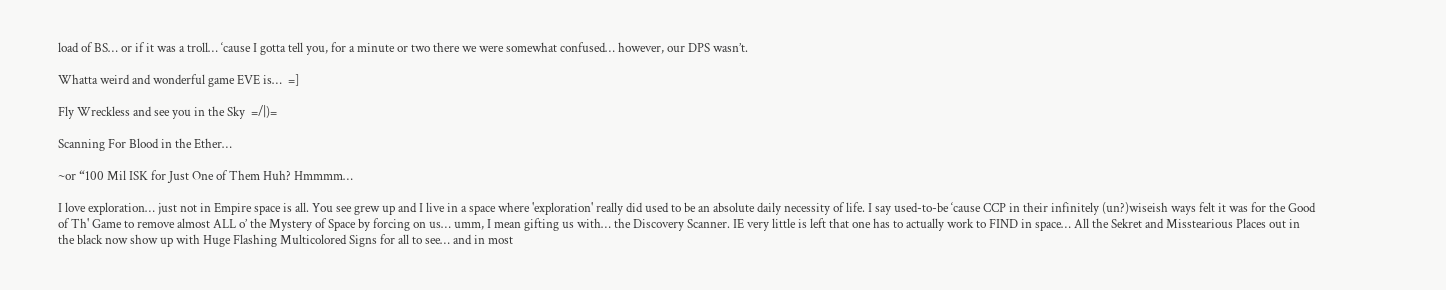load of BS… or if it was a troll… ‘cause I gotta tell you, for a minute or two there we were somewhat confused… however, our DPS wasn’t.

Whatta weird and wonderful game EVE is…  =]

Fly Wreckless and see you in the Sky  =/|)=

Scanning For Blood in the Ether…

~or “100 Mil ISK for Just One of Them Huh? Hmmmm…

I love exploration… just not in Empire space is all. You see grew up and I live in a space where 'exploration' really did used to be an absolute daily necessity of life. I say used-to-be ‘cause CCP in their infinitely (un?)wiseish ways felt it was for the Good of Th' Game to remove almost ALL o’ the Mystery of Space by forcing on us… umm, I mean gifting us with… the Discovery Scanner. IE very little is left that one has to actually work to FIND in space… All the Sekret and Misstearious Places out in the black now show up with Huge Flashing Multicolored Signs for all to see… and in most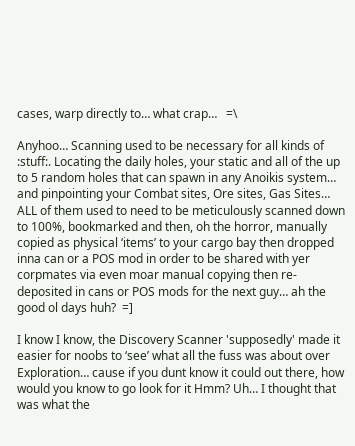cases, warp directly to… what crap…   =\

Anyhoo… Scanning used to be necessary for all kinds of :stuff:. Locating the daily holes, your static and all of the up to 5 random holes that can spawn in any Anoikis system… and pinpointing your Combat sites, Ore sites, Gas Sites… ALL of them used to need to be meticulously scanned down to 100%, bookmarked and then, oh the horror, manually copied as physical ‘items’ to your cargo bay then dropped inna can or a POS mod in order to be shared with yer corpmates via even moar manual copying then re-deposited in cans or POS mods for the next guy… ah the good ol days huh?  =]

I know I know, the Discovery Scanner 'supposedly' made it easier for noobs to ‘see’ what all the fuss was about over Exploration… cause if you dunt know it could out there, how would you know to go look for it Hmm? Uh… I thought that was what the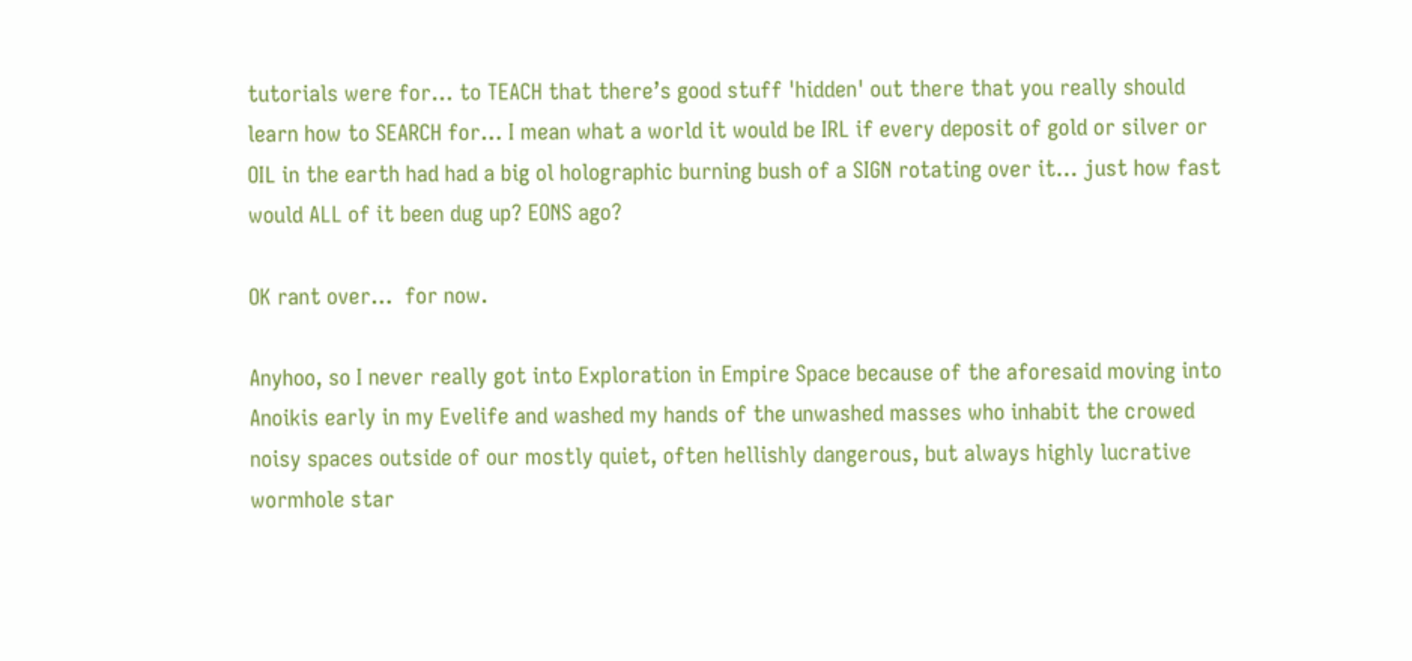tutorials were for… to TEACH that there’s good stuff 'hidden' out there that you really should learn how to SEARCH for… I mean what a world it would be IRL if every deposit of gold or silver or OIL in the earth had had a big ol holographic burning bush of a SIGN rotating over it… just how fast would ALL of it been dug up? EONS ago?

OK rant over…  for now.

Anyhoo, so I never really got into Exploration in Empire Space because of the aforesaid moving into Anoikis early in my Evelife and washed my hands of the unwashed masses who inhabit the crowed noisy spaces outside of our mostly quiet, often hellishly dangerous, but always highly lucrative wormhole star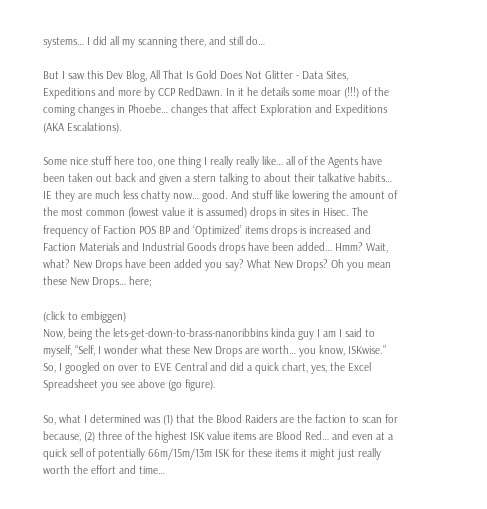systems… I did all my scanning there, and still do…

But I saw this Dev Blog, All That Is Gold Does Not Glitter - Data Sites, Expeditions and more by CCP RedDawn. In it he details some moar (!!!) of the coming changes in Phoebe… changes that affect Exploration and Expeditions (AKA Escalations).

Some nice stuff here too, one thing I really really like… all of the Agents have been taken out back and given a stern talking to about their talkative habits… IE they are much less chatty now… good. And stuff like lowering the amount of the most common (lowest value it is assumed) drops in sites in Hisec. The frequency of Faction POS BP and ‘Optimized’ items drops is increased and Faction Materials and Industrial Goods drops have been added… Hmm? Wait, what? New Drops have been added you say? What New Drops? Oh you mean these New Drops… here;

(click to embiggen)
Now, being the lets-get-down-to-brass-nanoribbins kinda guy I am I said to myself, “Self, I wonder what these New Drops are worth… you know, ISKwise.” So, I googled on over to EVE Central and did a quick chart, yes, the Excel Spreadsheet you see above (go figure).

So, what I determined was (1) that the Blood Raiders are the faction to scan for because, (2) three of the highest ISK value items are Blood Red… and even at a quick sell of potentially 66m/15m/13m ISK for these items it might just really worth the effort and time…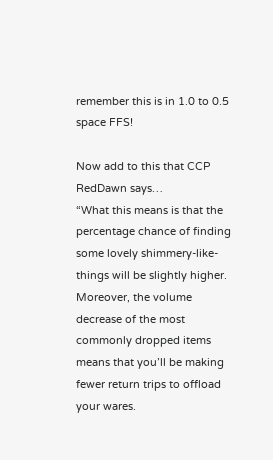remember this is in 1.0 to 0.5 space FFS!

Now add to this that CCP RedDawn says…
“What this means is that the percentage chance of finding some lovely shimmery-like-things will be slightly higher.
Moreover, the volume decrease of the most commonly dropped items means that you’ll be making fewer return trips to offload your wares.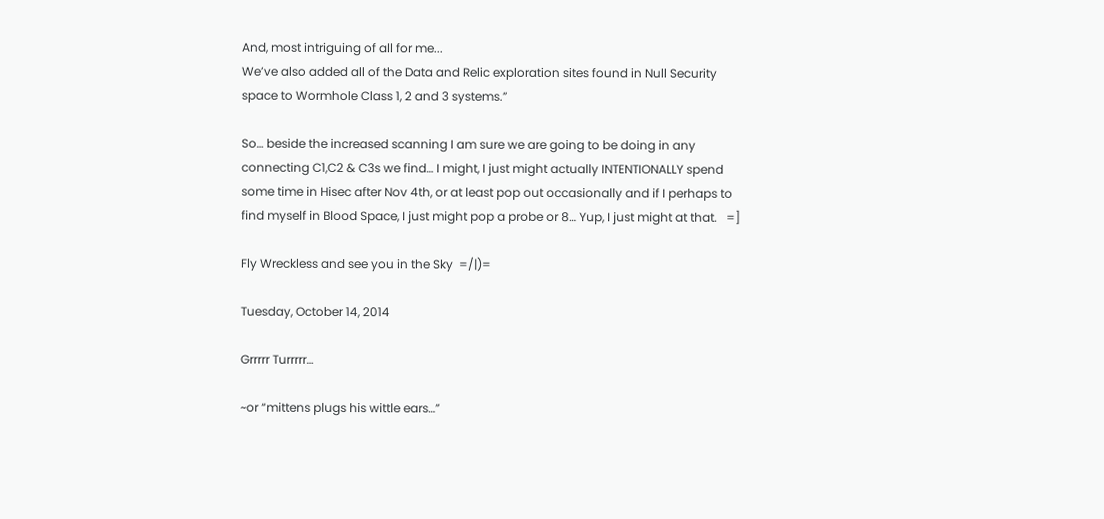And, most intriguing of all for me...
We’ve also added all of the Data and Relic exploration sites found in Null Security space to Wormhole Class 1, 2 and 3 systems.”

So… beside the increased scanning I am sure we are going to be doing in any connecting C1,C2 & C3s we find… I might, I just might actually INTENTIONALLY spend some time in Hisec after Nov 4th, or at least pop out occasionally and if I perhaps to find myself in Blood Space, I just might pop a probe or 8… Yup, I just might at that.   =]

Fly Wreckless and see you in the Sky  =/|)=

Tuesday, October 14, 2014

Grrrrr Turrrrr…

~or “mittens plugs his wittle ears…”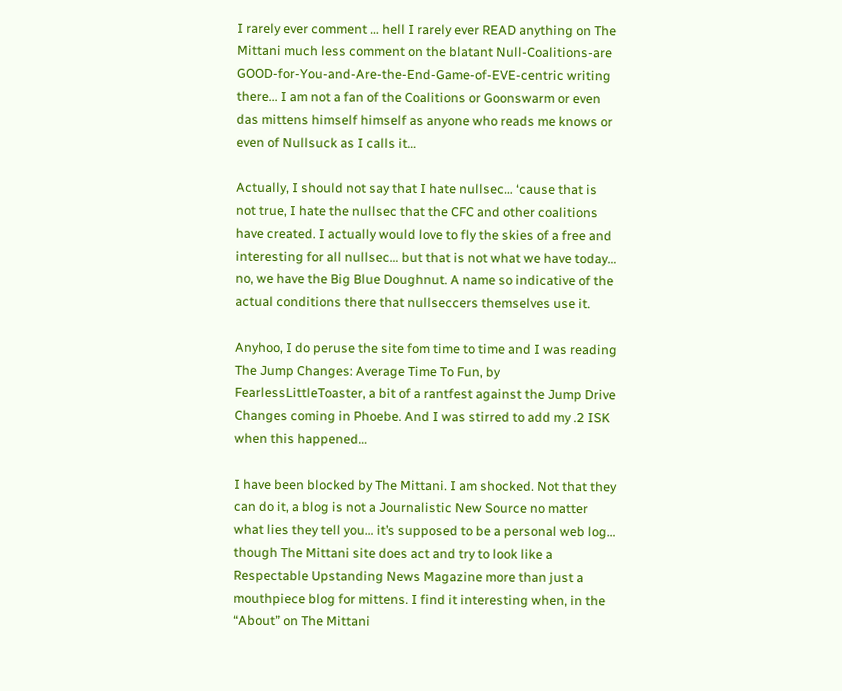I rarely ever comment … hell I rarely ever READ anything on The Mittani much less comment on the blatant Null-Coalitions-are GOOD-for-You-and-Are-the-End-Game-of-EVE-centric writing there... I am not a fan of the Coalitions or Goonswarm or even das mittens himself himself as anyone who reads me knows or even of Nullsuck as I calls it…

Actually, I should not say that I hate nullsec… ‘cause that is not true, I hate the nullsec that the CFC and other coalitions have created. I actually would love to fly the skies of a free and interesting for all nullsec… but that is not what we have today… no, we have the Big Blue Doughnut. A name so indicative of the actual conditions there that nullseccers themselves use it.

Anyhoo, I do peruse the site fom time to time and I was reading The Jump Changes: Average Time To Fun, by FearlessLittleToaster, a bit of a rantfest against the Jump Drive Changes coming in Phoebe. And I was stirred to add my .2 ISK when this happened…

I have been blocked by The Mittani. I am shocked. Not that they can do it, a blog is not a Journalistic New Source no matter what lies they tell you… it’s supposed to be a personal web log… though The Mittani site does act and try to look like a Respectable Upstanding News Magazine more than just a mouthpiece blog for mittens. I find it interesting when, in the “About” on The Mittani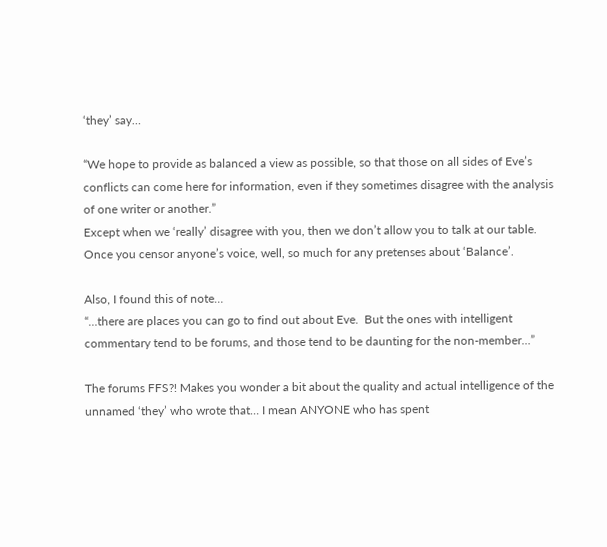‘they’ say…

“We hope to provide as balanced a view as possible, so that those on all sides of Eve’s conflicts can come here for information, even if they sometimes disagree with the analysis of one writer or another.”
Except when we ‘really’ disagree with you, then we don’t allow you to talk at our table. Once you censor anyone’s voice, well, so much for any pretenses about ‘Balance’.

Also, I found this of note…
“…there are places you can go to find out about Eve.  But the ones with intelligent commentary tend to be forums, and those tend to be daunting for the non-member…”

The forums FFS?! Makes you wonder a bit about the quality and actual intelligence of the unnamed ‘they’ who wrote that… I mean ANYONE who has spent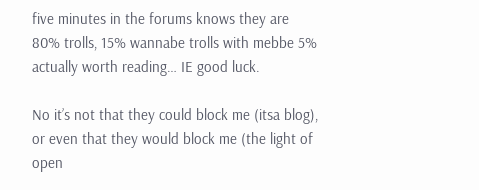five minutes in the forums knows they are 80% trolls, 15% wannabe trolls with mebbe 5% actually worth reading… IE good luck.

No it’s not that they could block me (itsa blog), or even that they would block me (the light of open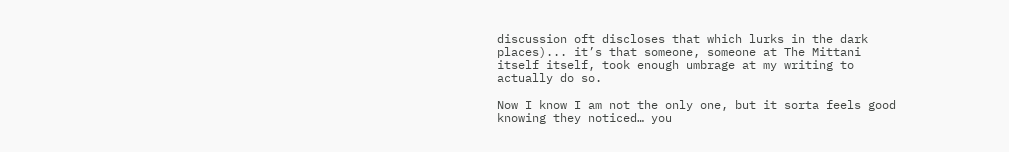discussion oft discloses that which lurks in the dark places)... it’s that someone, someone at The Mittani itself itself, took enough umbrage at my writing to actually do so.

Now I know I am not the only one, but it sorta feels good knowing they noticed… you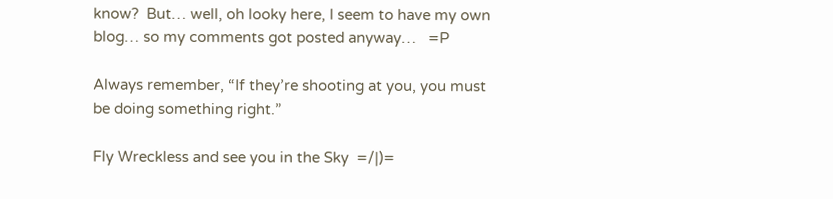know?  But… well, oh looky here, I seem to have my own blog… so my comments got posted anyway…   =P

Always remember, “If they’re shooting at you, you must be doing something right.”

Fly Wreckless and see you in the Sky  =/|)=